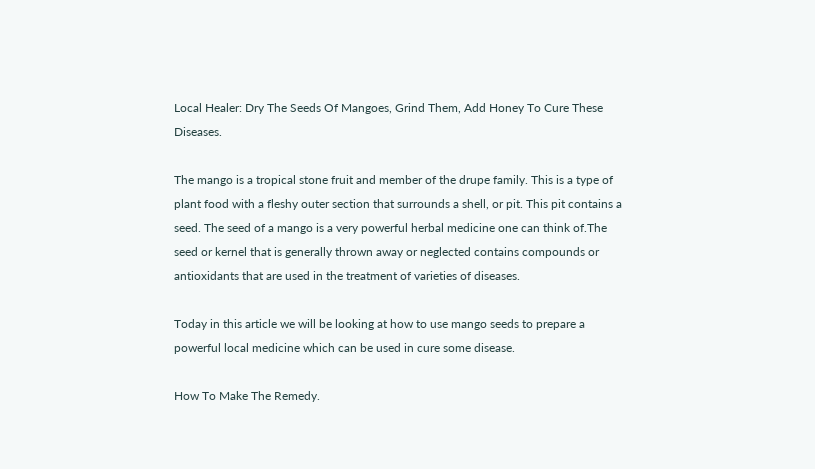Local Healer: Dry The Seeds Of Mangoes, Grind Them, Add Honey To Cure These Diseases.

The mango is a tropical stone fruit and member of the drupe family. This is a type of plant food with a fleshy outer section that surrounds a shell, or pit. This pit contains a seed. The seed of a mango is a very powerful herbal medicine one can think of.The seed or kernel that is generally thrown away or neglected contains compounds or antioxidants that are used in the treatment of varieties of diseases.

Today in this article we will be looking at how to use mango seeds to prepare a powerful local medicine which can be used in cure some disease.

How To Make The Remedy.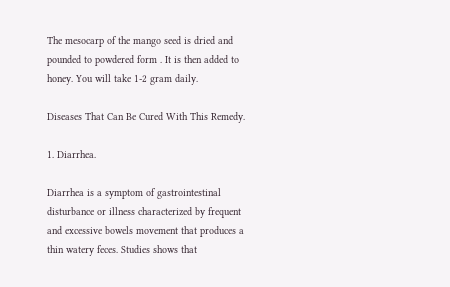The mesocarp of the mango seed is dried and pounded to powdered form . It is then added to honey. You will take 1-2 gram daily.

Diseases That Can Be Cured With This Remedy.

1. Diarrhea.

Diarrhea is a symptom of gastrointestinal disturbance or illness characterized by frequent and excessive bowels movement that produces a thin watery feces. Studies shows that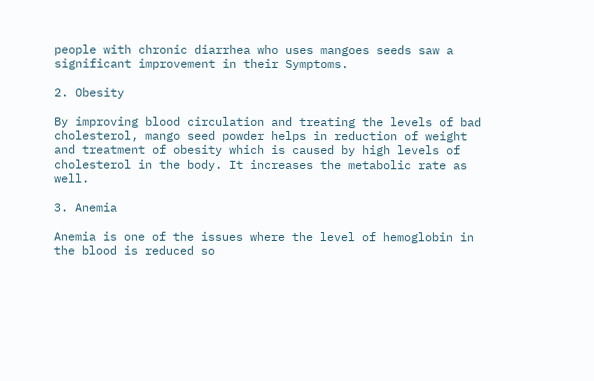people with chronic diarrhea who uses mangoes seeds saw a significant improvement in their Symptoms.

2. Obesity

By improving blood circulation and treating the levels of bad cholesterol, mango seed powder helps in reduction of weight and treatment of obesity which is caused by high levels of cholesterol in the body. It increases the metabolic rate as well.

3. Anemia

Anemia is one of the issues where the level of hemoglobin in the blood is reduced so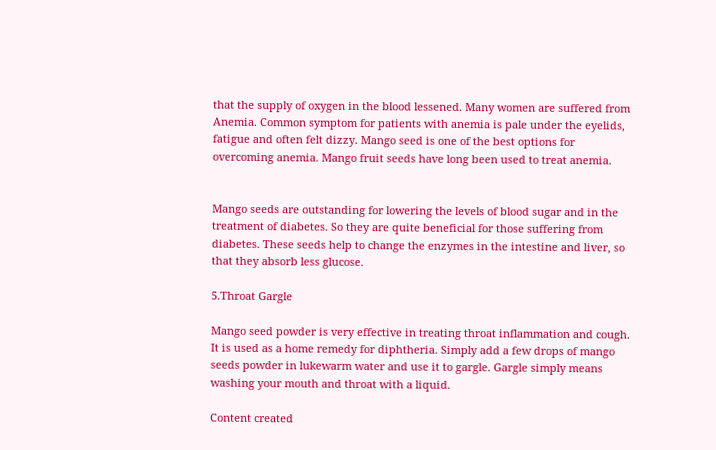that the supply of oxygen in the blood lessened. Many women are suffered from Anemia. Common symptom for patients with anemia is pale under the eyelids, fatigue and often felt dizzy. Mango seed is one of the best options for overcoming anemia. Mango fruit seeds have long been used to treat anemia.


Mango seeds are outstanding for lowering the levels of blood sugar and in the treatment of diabetes. So they are quite beneficial for those suffering from diabetes. These seeds help to change the enzymes in the intestine and liver, so that they absorb less glucose.

5.Throat Gargle

Mango seed powder is very effective in treating throat inflammation and cough. It is used as a home remedy for diphtheria. Simply add a few drops of mango seeds powder in lukewarm water and use it to gargle. Gargle simply means washing your mouth and throat with a liquid.

Content created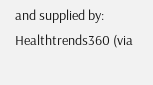and supplied by: Healthtrends360 (via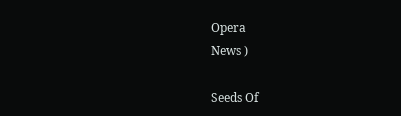Opera
News )

Seeds Of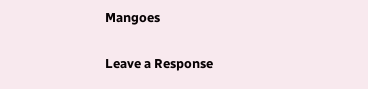Mangoes

Leave a Response